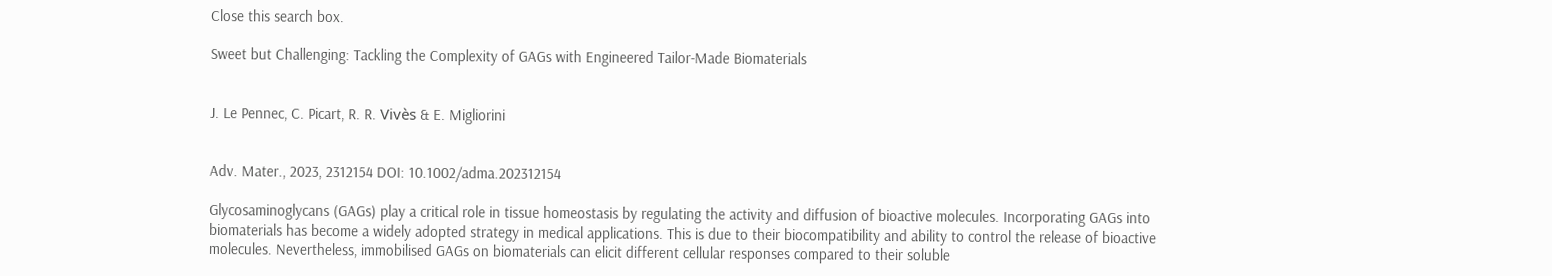Close this search box.

Sweet but Challenging: Tackling the Complexity of GAGs with Engineered Tailor-Made Biomaterials


J. Le Pennec, C. Picart, R. R. Vivès & E. Migliorini


Adv. Mater., 2023, 2312154 DOI: 10.1002/adma.202312154

Glycosaminoglycans (GAGs) play a critical role in tissue homeostasis by regulating the activity and diffusion of bioactive molecules. Incorporating GAGs into biomaterials has become a widely adopted strategy in medical applications. This is due to their biocompatibility and ability to control the release of bioactive molecules. Nevertheless, immobilised GAGs on biomaterials can elicit different cellular responses compared to their soluble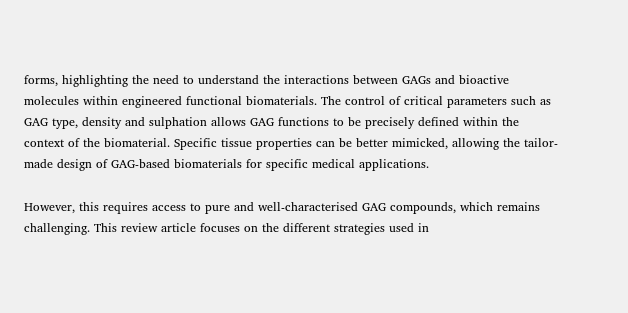forms, highlighting the need to understand the interactions between GAGs and bioactive molecules within engineered functional biomaterials. The control of critical parameters such as GAG type, density and sulphation allows GAG functions to be precisely defined within the context of the biomaterial. Specific tissue properties can be better mimicked, allowing the tailor-made design of GAG-based biomaterials for specific medical applications.

However, this requires access to pure and well-characterised GAG compounds, which remains challenging. This review article focuses on the different strategies used in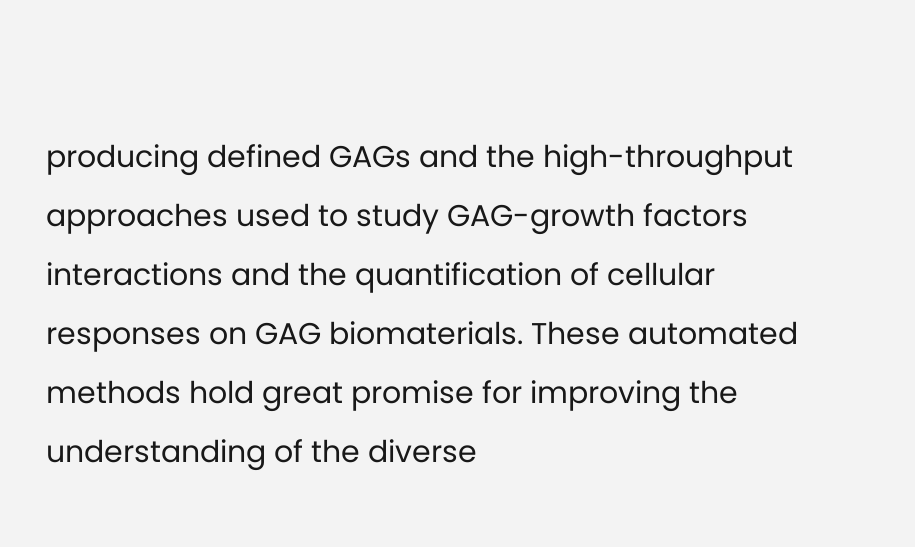producing defined GAGs and the high-throughput approaches used to study GAG-growth factors interactions and the quantification of cellular responses on GAG biomaterials. These automated methods hold great promise for improving the understanding of the diverse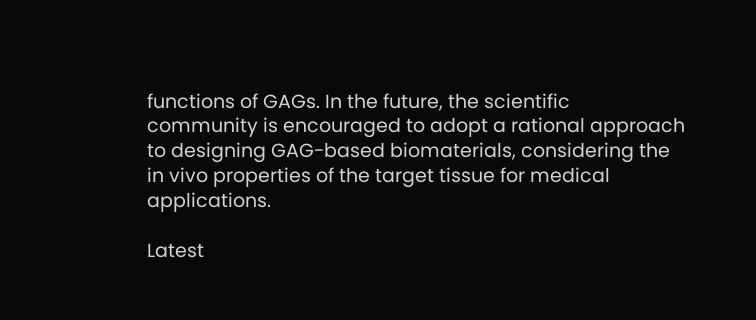functions of GAGs. In the future, the scientific community is encouraged to adopt a rational approach to designing GAG-based biomaterials, considering the in vivo properties of the target tissue for medical applications.

Latest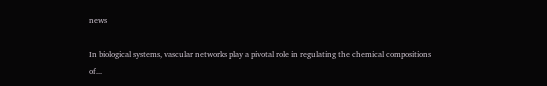news

In biological systems, vascular networks play a pivotal role in regulating the chemical compositions of...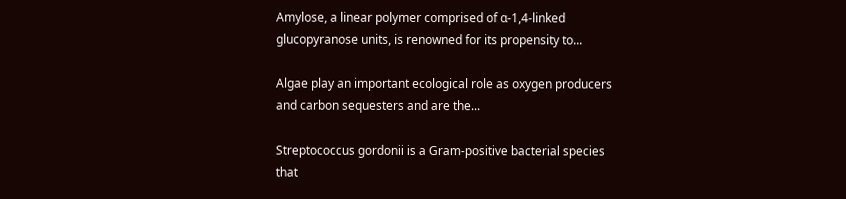Amylose, a linear polymer comprised of α-1,4-linked glucopyranose units, is renowned for its propensity to...

Algae play an important ecological role as oxygen producers and carbon sequesters and are the...

Streptococcus gordonii is a Gram-positive bacterial species that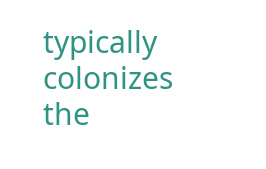typically colonizes the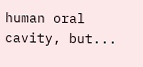human oral cavity, but...